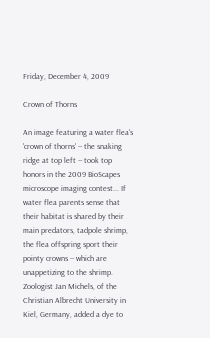Friday, December 4, 2009

Crown of Thorns

An image featuring a water flea's 'crown of thorns' -- the snaking ridge at top left -- took top honors in the 2009 BioScapes microscope imaging contest... If water flea parents sense that their habitat is shared by their main predators, tadpole shrimp, the flea offspring sport their pointy crowns -- which are unappetizing to the shrimp. Zoologist Jan Michels, of the Christian Albrecht University in Kiel, Germany, added a dye to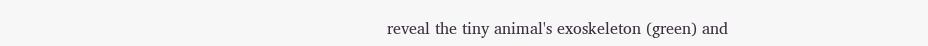reveal the tiny animal's exoskeleton (green) and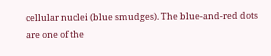cellular nuclei (blue smudges). The blue-and-red dots are one of the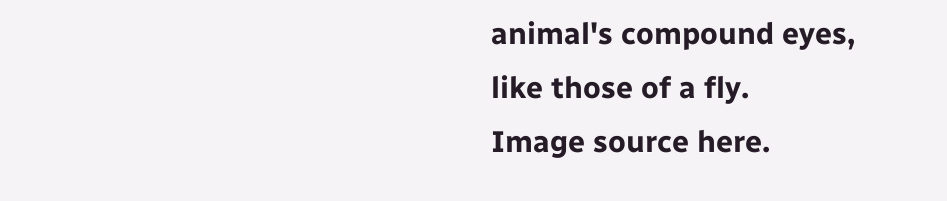animal's compound eyes, like those of a fly.
Image source here.